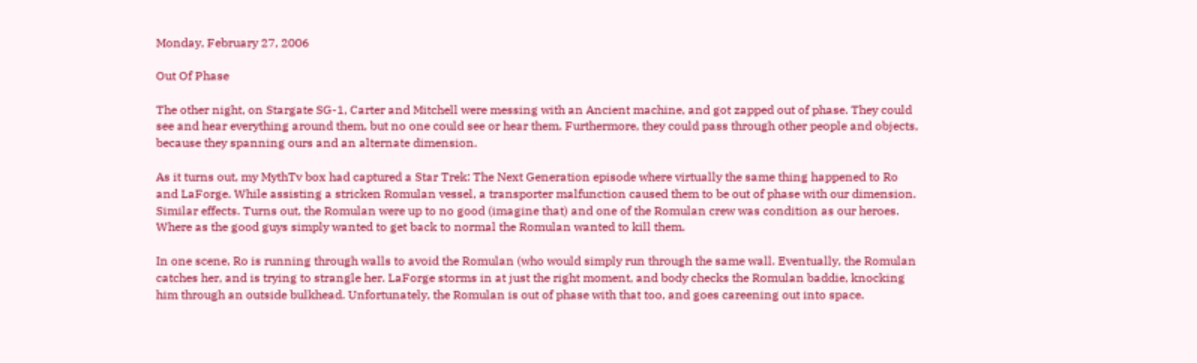Monday, February 27, 2006

Out Of Phase

The other night, on Stargate SG-1, Carter and Mitchell were messing with an Ancient machine, and got zapped out of phase. They could see and hear everything around them, but no one could see or hear them. Furthermore, they could pass through other people and objects, because they spanning ours and an alternate dimension.

As it turns out, my MythTv box had captured a Star Trek: The Next Generation episode where virtually the same thing happened to Ro and LaForge. While assisting a stricken Romulan vessel, a transporter malfunction caused them to be out of phase with our dimension. Similar effects. Turns out, the Romulan were up to no good (imagine that) and one of the Romulan crew was condition as our heroes. Where as the good guys simply wanted to get back to normal the Romulan wanted to kill them.

In one scene, Ro is running through walls to avoid the Romulan (who would simply run through the same wall. Eventually, the Romulan catches her, and is trying to strangle her. LaForge storms in at just the right moment, and body checks the Romulan baddie, knocking him through an outside bulkhead. Unfortunately, the Romulan is out of phase with that too, and goes careening out into space.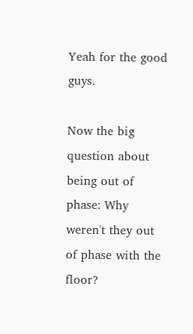Yeah for the good guys.

Now the big question about being out of phase: Why weren't they out of phase with the floor?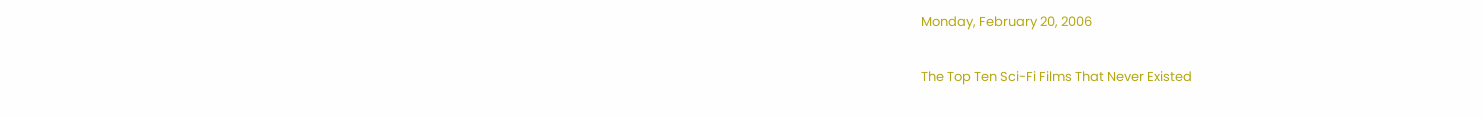Monday, February 20, 2006

The Top Ten Sci-Fi Films That Never Existed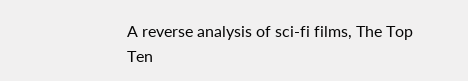A reverse analysis of sci-fi films, The Top Ten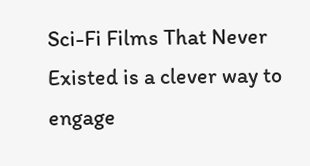Sci-Fi Films That Never Existed is a clever way to engage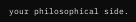your philosophical side.